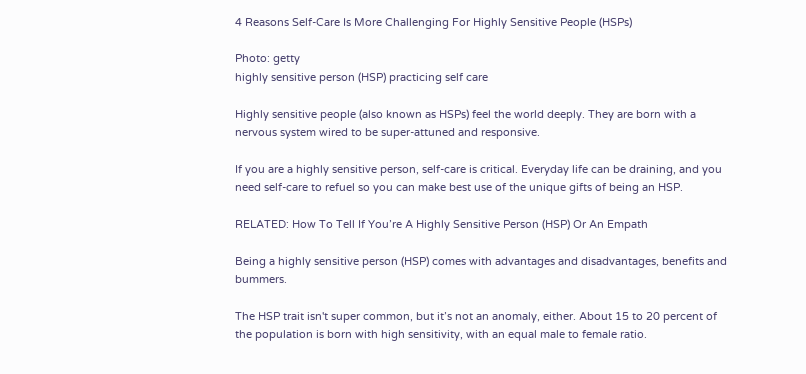4 Reasons Self-Care Is More Challenging For Highly Sensitive People (HSPs)

Photo: getty
highly sensitive person (HSP) practicing self care

Highly sensitive people (also known as HSPs) feel the world deeply. They are born with a nervous system wired to be super-attuned and responsive.

If you are a highly sensitive person, self-care is critical. Everyday life can be draining, and you need self-care to refuel so you can make best use of the unique gifts of being an HSP.

RELATED: How To Tell If You’re A Highly Sensitive Person (HSP) Or An Empath

Being a highly sensitive person (HSP) comes with advantages and disadvantages, benefits and bummers.

The HSP trait isn't super common, but it’s not an anomaly, either. About 15 to 20 percent of the population is born with high sensitivity, with an equal male to female ratio.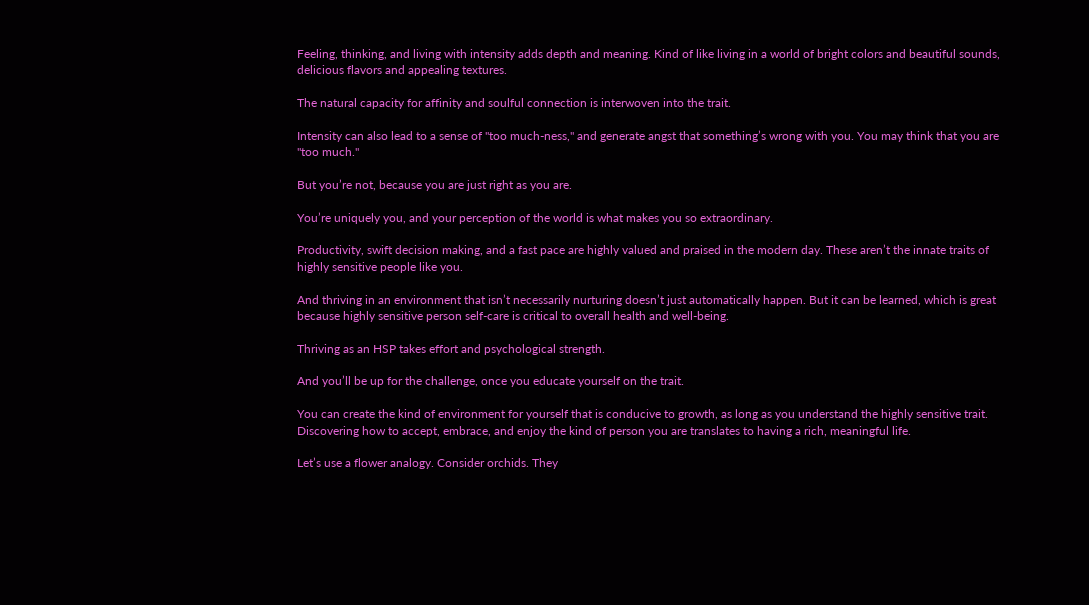Feeling, thinking, and living with intensity adds depth and meaning. Kind of like living in a world of bright colors and beautiful sounds, delicious flavors and appealing textures.

The natural capacity for affinity and soulful connection is interwoven into the trait.

Intensity can also lead to a sense of "too much-ness," and generate angst that something’s wrong with you. You may think that you are "too much."

But you’re not, because you are just right as you are.

You’re uniquely you, and your perception of the world is what makes you so extraordinary.

Productivity, swift decision making, and a fast pace are highly valued and praised in the modern day. These aren’t the innate traits of highly sensitive people like you.

And thriving in an environment that isn’t necessarily nurturing doesn’t just automatically happen. But it can be learned, which is great because highly sensitive person self-care is critical to overall health and well-being.

Thriving as an HSP takes effort and psychological strength.

And you’ll be up for the challenge, once you educate yourself on the trait.

You can create the kind of environment for yourself that is conducive to growth, as long as you understand the highly sensitive trait. Discovering how to accept, embrace, and enjoy the kind of person you are translates to having a rich, meaningful life.

Let’s use a flower analogy. Consider orchids. They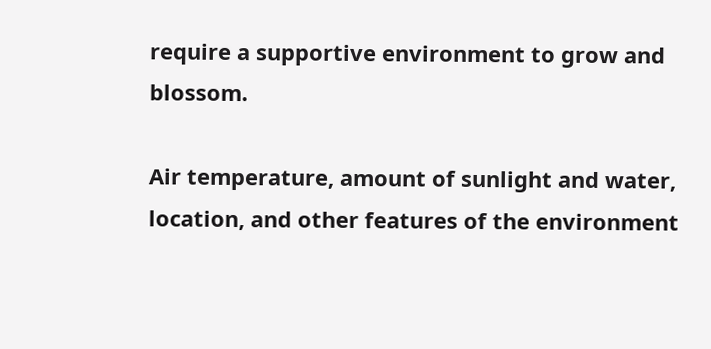require a supportive environment to grow and blossom.

Air temperature, amount of sunlight and water, location, and other features of the environment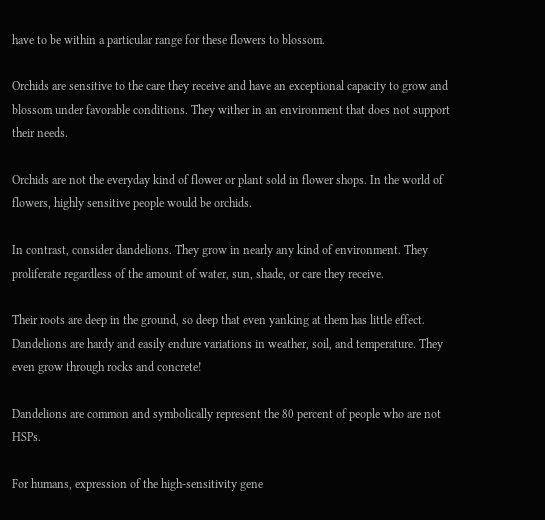have to be within a particular range for these flowers to blossom.

Orchids are sensitive to the care they receive and have an exceptional capacity to grow and blossom under favorable conditions. They wither in an environment that does not support their needs.

Orchids are not the everyday kind of flower or plant sold in flower shops. In the world of flowers, highly sensitive people would be orchids.

In contrast, consider dandelions. They grow in nearly any kind of environment. They proliferate regardless of the amount of water, sun, shade, or care they receive.

Their roots are deep in the ground, so deep that even yanking at them has little effect. Dandelions are hardy and easily endure variations in weather, soil, and temperature. They even grow through rocks and concrete!

Dandelions are common and symbolically represent the 80 percent of people who are not HSPs.

For humans, expression of the high-sensitivity gene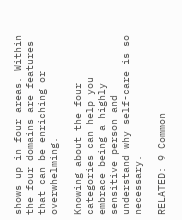shows up in four areas. Within the four domains are features that can be enriching or overwhelming.

Knowing about the four categories can help you embrace being a highly sensitive person and understand why self-care is so necessary.

RELATED: 9 Common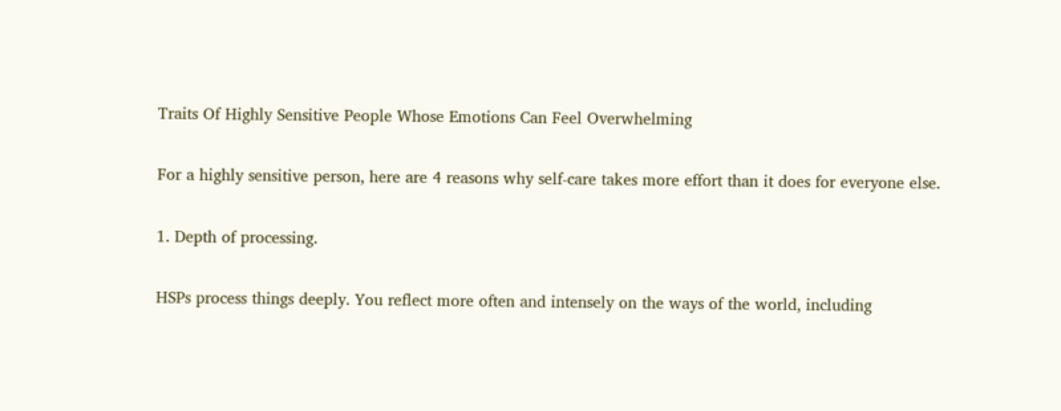Traits Of Highly Sensitive People Whose Emotions Can Feel Overwhelming

For a highly sensitive person, here are 4 reasons why self-care takes more effort than it does for everyone else.

1. Depth of processing.

HSPs process things deeply. You reflect more often and intensely on the ways of the world, including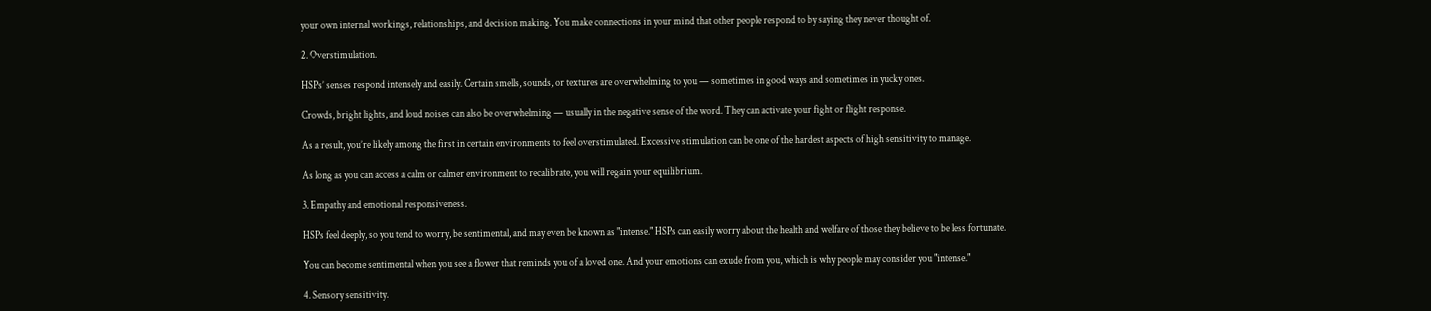your own internal workings, relationships, and decision making. You make connections in your mind that other people respond to by saying they never thought of.

2. Overstimulation.

HSPs’ senses respond intensely and easily. Certain smells, sounds, or textures are overwhelming to you — sometimes in good ways and sometimes in yucky ones.

Crowds, bright lights, and loud noises can also be overwhelming — usually in the negative sense of the word. They can activate your fight or flight response.

As a result, you’re likely among the first in certain environments to feel overstimulated. Excessive stimulation can be one of the hardest aspects of high sensitivity to manage.

As long as you can access a calm or calmer environment to recalibrate, you will regain your equilibrium.

3. Empathy and emotional responsiveness.

HSPs feel deeply, so you tend to worry, be sentimental, and may even be known as "intense." HSPs can easily worry about the health and welfare of those they believe to be less fortunate.

You can become sentimental when you see a flower that reminds you of a loved one. And your emotions can exude from you, which is why people may consider you "intense."

4. Sensory sensitivity.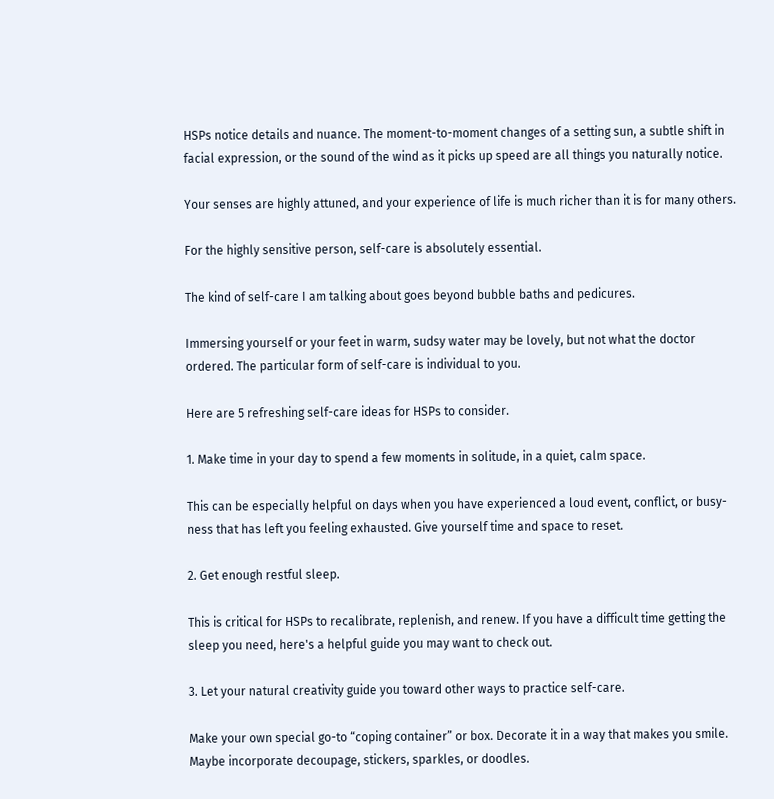HSPs notice details and nuance. The moment-to-moment changes of a setting sun, a subtle shift in facial expression, or the sound of the wind as it picks up speed are all things you naturally notice.

Your senses are highly attuned, and your experience of life is much richer than it is for many others.

For the highly sensitive person, self-care is absolutely essential.

The kind of self-care I am talking about goes beyond bubble baths and pedicures.

Immersing yourself or your feet in warm, sudsy water may be lovely, but not what the doctor ordered. The particular form of self-care is individual to you.

Here are 5 refreshing self-care ideas for HSPs to consider.

1. Make time in your day to spend a few moments in solitude, in a quiet, calm space.

This can be especially helpful on days when you have experienced a loud event, conflict, or busy-ness that has left you feeling exhausted. Give yourself time and space to reset.

2. Get enough restful sleep.

This is critical for HSPs to recalibrate, replenish, and renew. If you have a difficult time getting the sleep you need, here's a helpful guide you may want to check out.

3. Let your natural creativity guide you toward other ways to practice self-care.

Make your own special go-to “coping container” or box. Decorate it in a way that makes you smile. Maybe incorporate decoupage, stickers, sparkles, or doodles.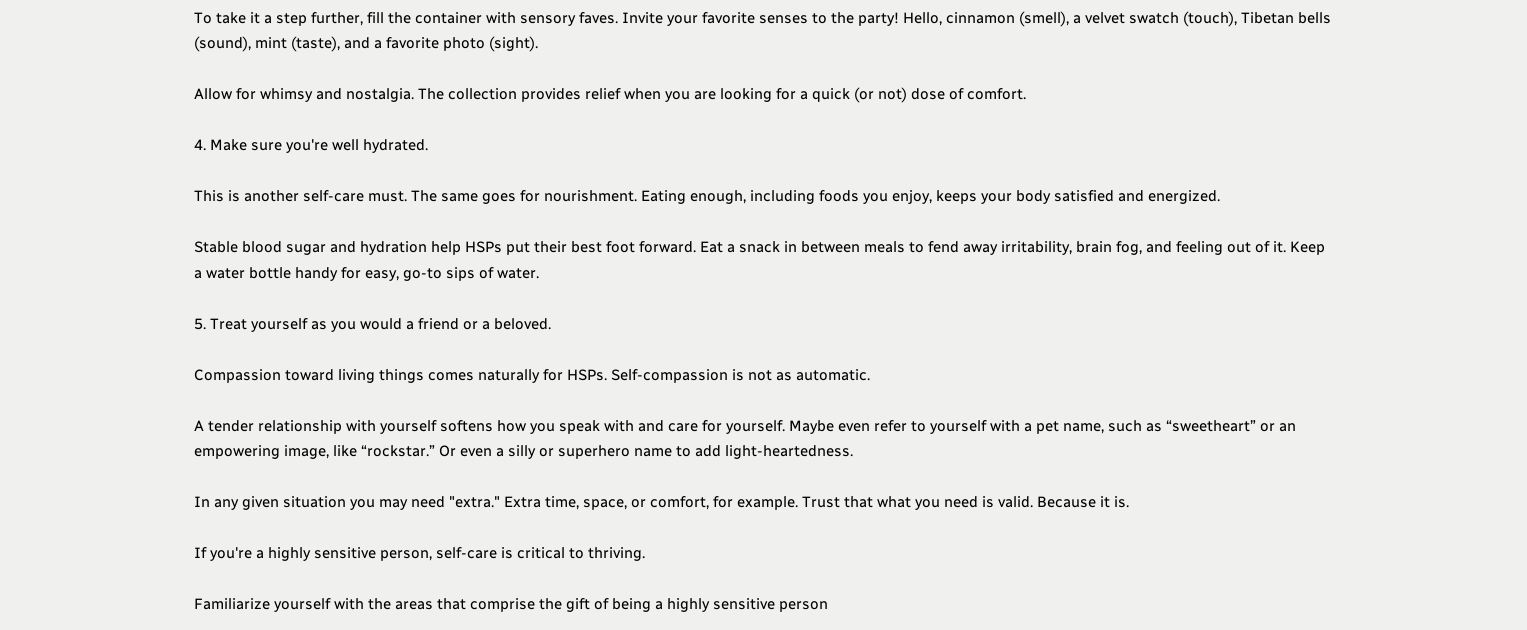To take it a step further, fill the container with sensory faves. Invite your favorite senses to the party! Hello, cinnamon (smell), a velvet swatch (touch), Tibetan bells (sound), mint (taste), and a favorite photo (sight).

Allow for whimsy and nostalgia. The collection provides relief when you are looking for a quick (or not) dose of comfort.

4. Make sure you're well hydrated.

This is another self-care must. The same goes for nourishment. Eating enough, including foods you enjoy, keeps your body satisfied and energized.

Stable blood sugar and hydration help HSPs put their best foot forward. Eat a snack in between meals to fend away irritability, brain fog, and feeling out of it. Keep a water bottle handy for easy, go-to sips of water.

5. Treat yourself as you would a friend or a beloved.

Compassion toward living things comes naturally for HSPs. Self-compassion is not as automatic.

A tender relationship with yourself softens how you speak with and care for yourself. Maybe even refer to yourself with a pet name, such as “sweetheart” or an empowering image, like “rockstar.” Or even a silly or superhero name to add light-heartedness.

In any given situation you may need "extra." Extra time, space, or comfort, for example. Trust that what you need is valid. Because it is.

If you're a highly sensitive person, self-care is critical to thriving.

Familiarize yourself with the areas that comprise the gift of being a highly sensitive person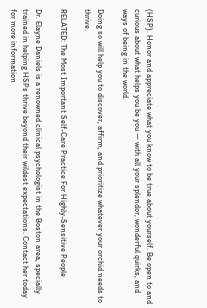(HSP). Honor and appreciate what you know to be true about yourself. Be open to and curious about what helps you be you — with all your splendor, wonderful quirks, and ways of being in the world.

Doing so will help you to discover, affirm, and prioritize whatever your orchid needs to thrive.

RELATED: The Most Important Self-Care Practice For Highly-Sensitive People

Dr. Elayne Daniels is a renowned clinical psychologist in the Boston area, specially trained in helping HSPs thrive beyond their wildest expectations. Contact her today for more information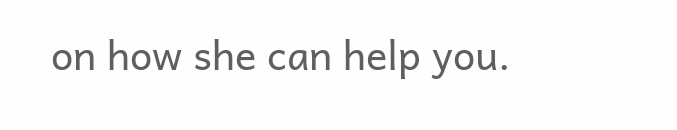on how she can help you.